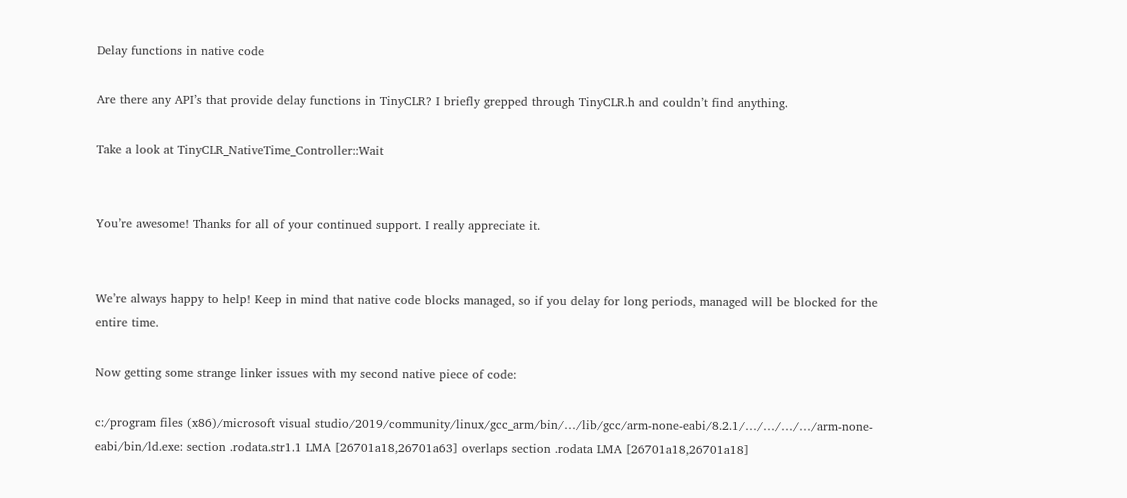Delay functions in native code

Are there any API’s that provide delay functions in TinyCLR? I briefly grepped through TinyCLR.h and couldn’t find anything.

Take a look at TinyCLR_NativeTime_Controller::Wait


You’re awesome! Thanks for all of your continued support. I really appreciate it.


We’re always happy to help! Keep in mind that native code blocks managed, so if you delay for long periods, managed will be blocked for the entire time.

Now getting some strange linker issues with my second native piece of code:

c:/program files (x86)/microsoft visual studio/2019/community/linux/gcc_arm/bin/…/lib/gcc/arm-none-eabi/8.2.1/…/…/…/…/arm-none-eabi/bin/ld.exe: section .rodata.str1.1 LMA [26701a18,26701a63] overlaps section .rodata LMA [26701a18,26701a18]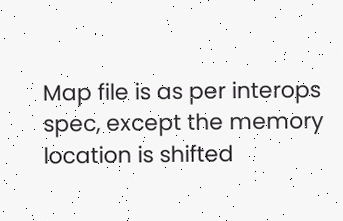Map file is as per interops spec, except the memory location is shifted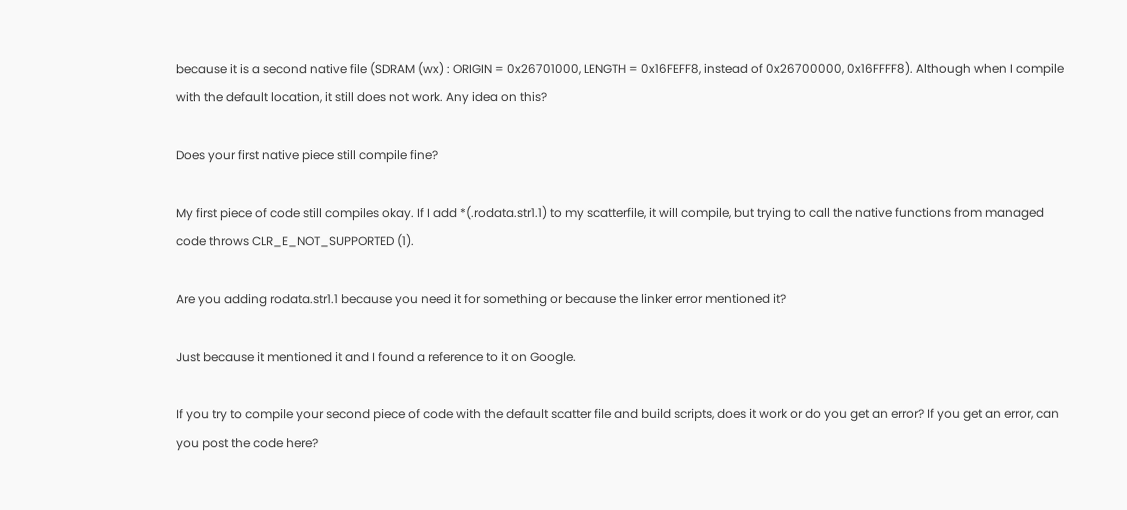because it is a second native file (SDRAM (wx) : ORIGIN = 0x26701000, LENGTH = 0x16FEFF8, instead of 0x26700000, 0x16FFFF8). Although when I compile with the default location, it still does not work. Any idea on this?

Does your first native piece still compile fine?

My first piece of code still compiles okay. If I add *(.rodata.str1.1) to my scatterfile, it will compile, but trying to call the native functions from managed code throws CLR_E_NOT_SUPPORTED (1).

Are you adding rodata.str1.1 because you need it for something or because the linker error mentioned it?

Just because it mentioned it and I found a reference to it on Google.

If you try to compile your second piece of code with the default scatter file and build scripts, does it work or do you get an error? If you get an error, can you post the code here?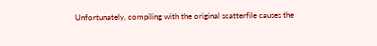Unfortunately, compiling with the original scatterfile causes the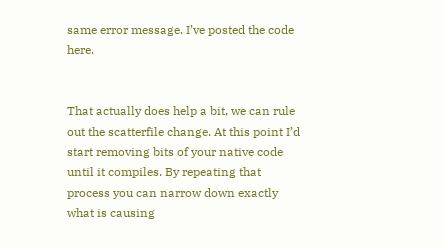same error message. I’ve posted the code here.


That actually does help a bit, we can rule out the scatterfile change. At this point I’d start removing bits of your native code until it compiles. By repeating that process you can narrow down exactly what is causing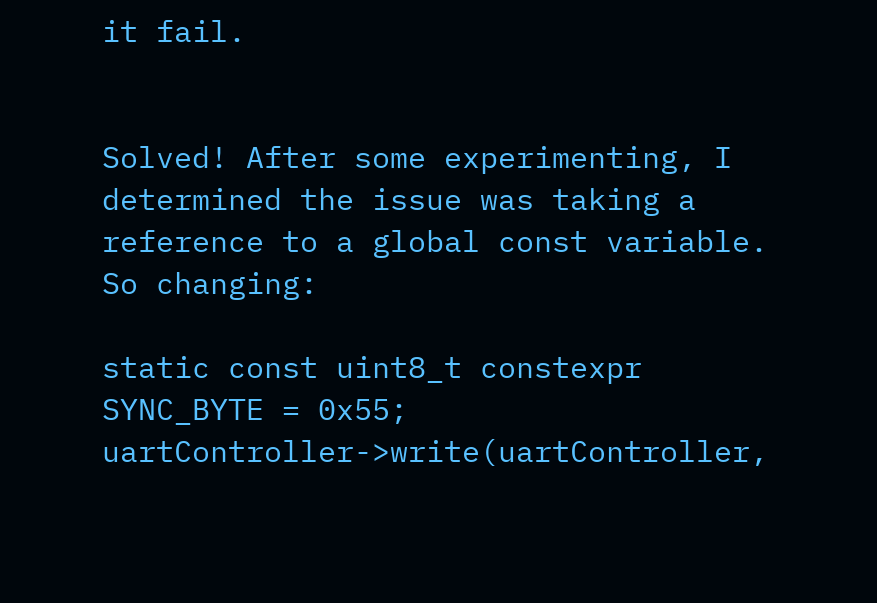it fail.


Solved! After some experimenting, I determined the issue was taking a reference to a global const variable. So changing:

static const uint8_t constexpr SYNC_BYTE = 0x55;
uartController->write(uartController,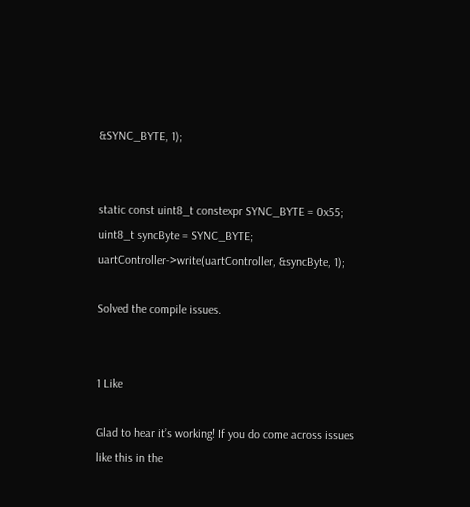&SYNC_BYTE, 1);


static const uint8_t constexpr SYNC_BYTE = 0x55;
uint8_t syncByte = SYNC_BYTE;
uartController->write(uartController, &syncByte, 1);

Solved the compile issues.


1 Like

Glad to hear it’s working! If you do come across issues like this in the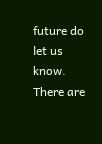future do let us know. There are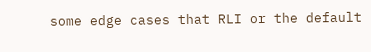some edge cases that RLI or the default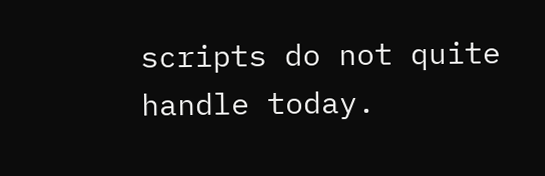scripts do not quite handle today.